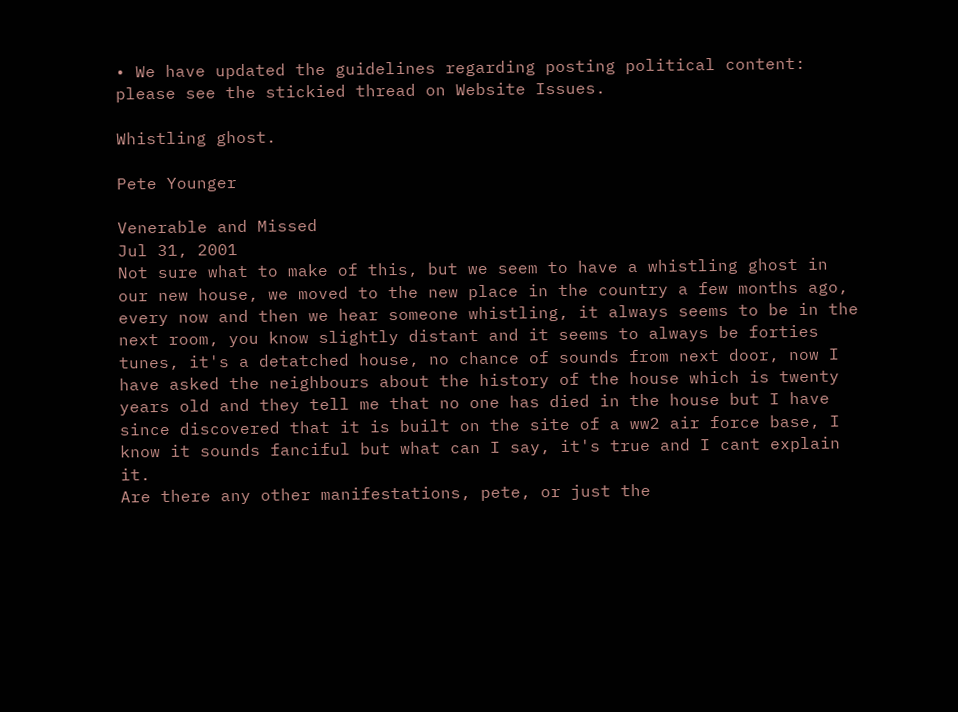• We have updated the guidelines regarding posting political content: please see the stickied thread on Website Issues.

Whistling ghost.

Pete Younger

Venerable and Missed
Jul 31, 2001
Not sure what to make of this, but we seem to have a whistling ghost in our new house, we moved to the new place in the country a few months ago, every now and then we hear someone whistling, it always seems to be in the next room, you know slightly distant and it seems to always be forties tunes, it's a detatched house, no chance of sounds from next door, now I have asked the neighbours about the history of the house which is twenty years old and they tell me that no one has died in the house but I have since discovered that it is built on the site of a ww2 air force base, I know it sounds fanciful but what can I say, it's true and I cant explain it.
Are there any other manifestations, pete, or just the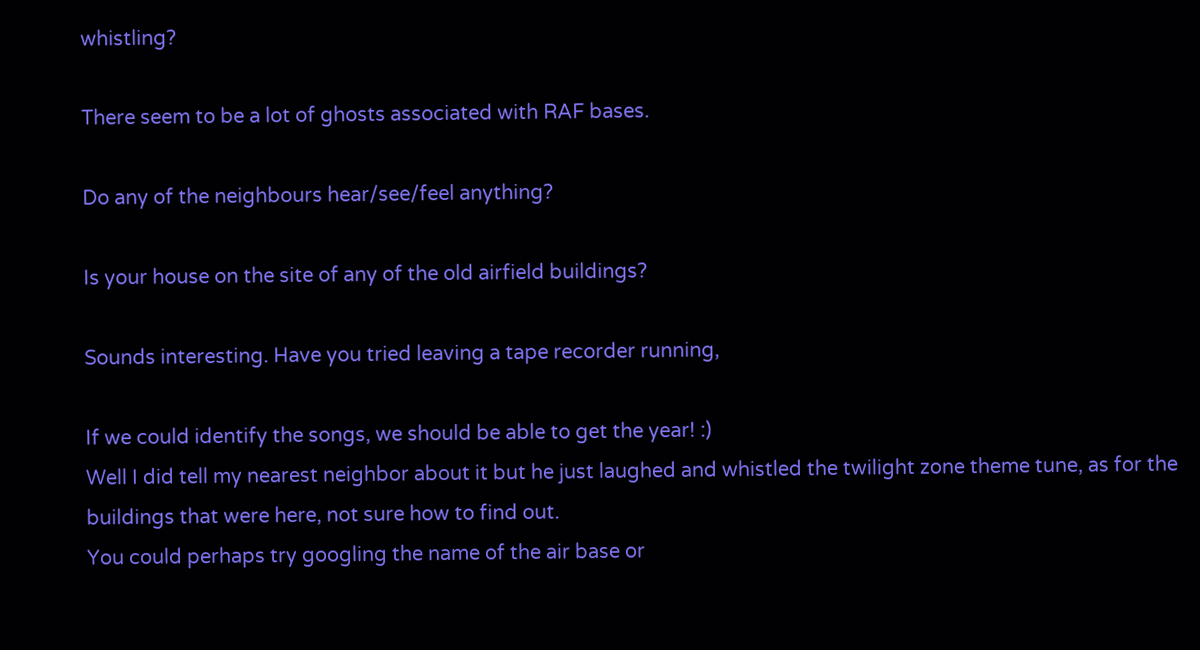whistling?

There seem to be a lot of ghosts associated with RAF bases.

Do any of the neighbours hear/see/feel anything?

Is your house on the site of any of the old airfield buildings?

Sounds interesting. Have you tried leaving a tape recorder running,

If we could identify the songs, we should be able to get the year! :)
Well I did tell my nearest neighbor about it but he just laughed and whistled the twilight zone theme tune, as for the buildings that were here, not sure how to find out.
You could perhaps try googling the name of the air base or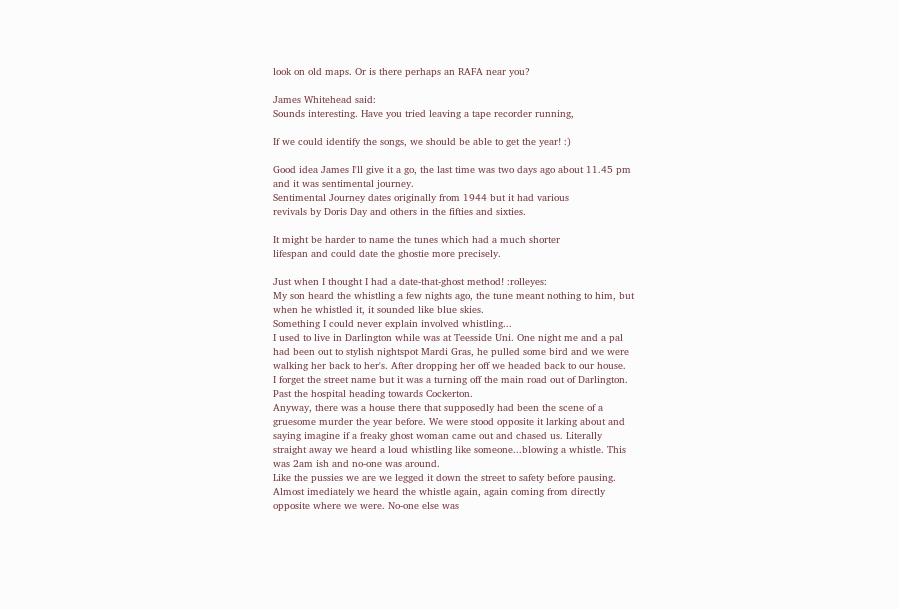look on old maps. Or is there perhaps an RAFA near you?

James Whitehead said:
Sounds interesting. Have you tried leaving a tape recorder running,

If we could identify the songs, we should be able to get the year! :)

Good idea James I'll give it a go, the last time was two days ago about 11.45 pm and it was sentimental journey.
Sentimental Journey dates originally from 1944 but it had various
revivals by Doris Day and others in the fifties and sixties.

It might be harder to name the tunes which had a much shorter
lifespan and could date the ghostie more precisely.

Just when I thought I had a date-that-ghost method! :rolleyes:
My son heard the whistling a few nights ago, the tune meant nothing to him, but when he whistled it, it sounded like blue skies.
Something I could never explain involved whistling...
I used to live in Darlington while was at Teesside Uni. One night me and a pal had been out to stylish nightspot Mardi Gras, he pulled some bird and we were walking her back to her's. After dropping her off we headed back to our house.
I forget the street name but it was a turning off the main road out of Darlington. Past the hospital heading towards Cockerton.
Anyway, there was a house there that supposedly had been the scene of a gruesome murder the year before. We were stood opposite it larking about and saying imagine if a freaky ghost woman came out and chased us. Literally straight away we heard a loud whistling like someone...blowing a whistle. This was 2am ish and no-one was around.
Like the pussies we are we legged it down the street to safety before pausing. Almost imediately we heard the whistle again, again coming from directly opposite where we were. No-one else was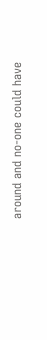around and no-one could have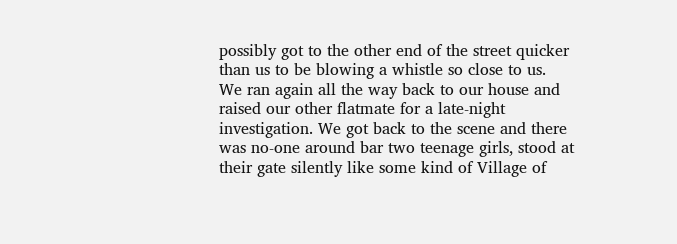possibly got to the other end of the street quicker than us to be blowing a whistle so close to us.
We ran again all the way back to our house and raised our other flatmate for a late-night investigation. We got back to the scene and there was no-one around bar two teenage girls, stood at their gate silently like some kind of Village of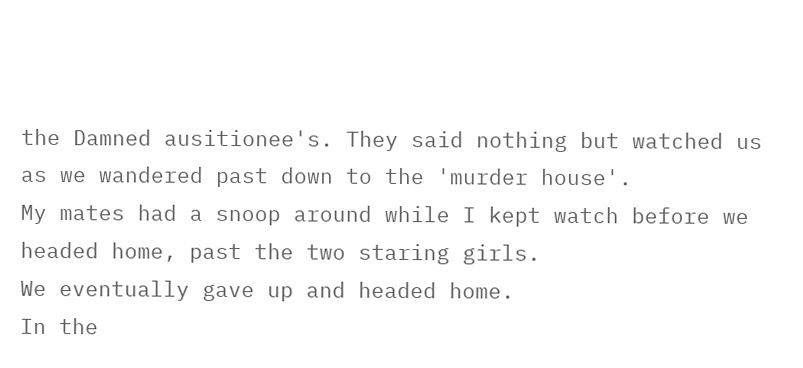the Damned ausitionee's. They said nothing but watched us as we wandered past down to the 'murder house'.
My mates had a snoop around while I kept watch before we headed home, past the two staring girls.
We eventually gave up and headed home.
In the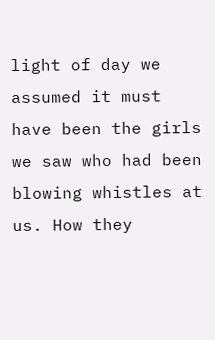light of day we assumed it must have been the girls we saw who had been blowing whistles at us. How they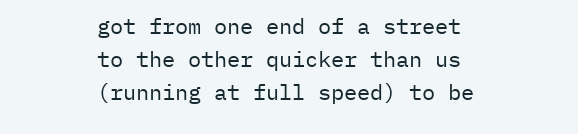got from one end of a street to the other quicker than us (running at full speed) to be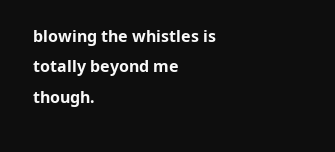blowing the whistles is totally beyond me though.